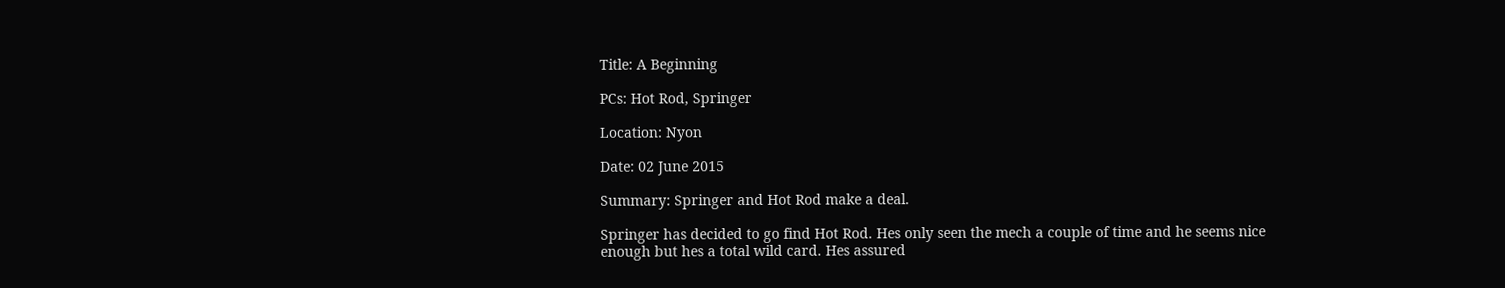Title: A Beginning

PCs: Hot Rod, Springer

Location: Nyon

Date: 02 June 2015

Summary: Springer and Hot Rod make a deal.

Springer has decided to go find Hot Rod. Hes only seen the mech a couple of time and he seems nice enough but hes a total wild card. Hes assured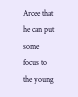Arcee that he can put some focus to the young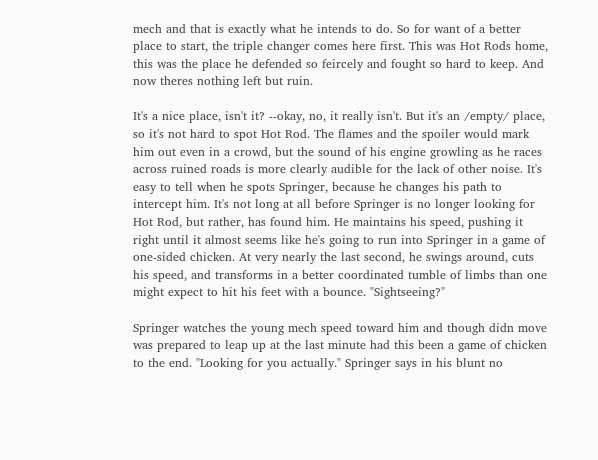mech and that is exactly what he intends to do. So for want of a better place to start, the triple changer comes here first. This was Hot Rods home, this was the place he defended so feircely and fought so hard to keep. And now theres nothing left but ruin.

It's a nice place, isn't it? --okay, no, it really isn't. But it's an /empty/ place, so it's not hard to spot Hot Rod. The flames and the spoiler would mark him out even in a crowd, but the sound of his engine growling as he races across ruined roads is more clearly audible for the lack of other noise. It's easy to tell when he spots Springer, because he changes his path to intercept him. It's not long at all before Springer is no longer looking for Hot Rod, but rather, has found him. He maintains his speed, pushing it right until it almost seems like he's going to run into Springer in a game of one-sided chicken. At very nearly the last second, he swings around, cuts his speed, and transforms in a better coordinated tumble of limbs than one might expect to hit his feet with a bounce. "Sightseeing?"

Springer watches the young mech speed toward him and though didn move was prepared to leap up at the last minute had this been a game of chicken to the end. "Looking for you actually." Springer says in his blunt no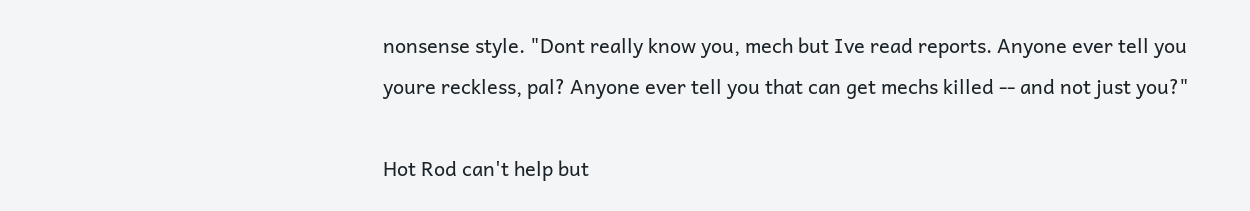nonsense style. "Dont really know you, mech but Ive read reports. Anyone ever tell you youre reckless, pal? Anyone ever tell you that can get mechs killed -- and not just you?"

Hot Rod can't help but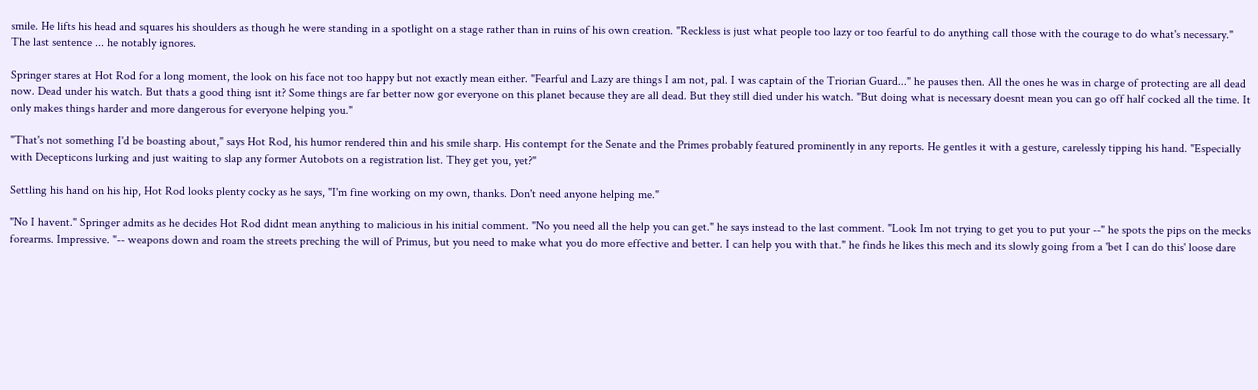smile. He lifts his head and squares his shoulders as though he were standing in a spotlight on a stage rather than in ruins of his own creation. "Reckless is just what people too lazy or too fearful to do anything call those with the courage to do what's necessary." The last sentence ... he notably ignores.

Springer stares at Hot Rod for a long moment, the look on his face not too happy but not exactly mean either. "Fearful and Lazy are things I am not, pal. I was captain of the Triorian Guard..." he pauses then. All the ones he was in charge of protecting are all dead now. Dead under his watch. But thats a good thing isnt it? Some things are far better now gor everyone on this planet because they are all dead. But they still died under his watch. "But doing what is necessary doesnt mean you can go off half cocked all the time. It only makes things harder and more dangerous for everyone helping you."

"That's not something I'd be boasting about," says Hot Rod, his humor rendered thin and his smile sharp. His contempt for the Senate and the Primes probably featured prominently in any reports. He gentles it with a gesture, carelessly tipping his hand. "Especially with Decepticons lurking and just waiting to slap any former Autobots on a registration list. They get you, yet?"

Settling his hand on his hip, Hot Rod looks plenty cocky as he says, "I'm fine working on my own, thanks. Don't need anyone helping me."

"No I havent." Springer admits as he decides Hot Rod didnt mean anything to malicious in his initial comment. "No you need all the help you can get." he says instead to the last comment. "Look Im not trying to get you to put your --" he spots the pips on the mecks forearms. Impressive. "-- weapons down and roam the streets preching the will of Primus, but you need to make what you do more effective and better. I can help you with that." he finds he likes this mech and its slowly going from a 'bet I can do this' loose dare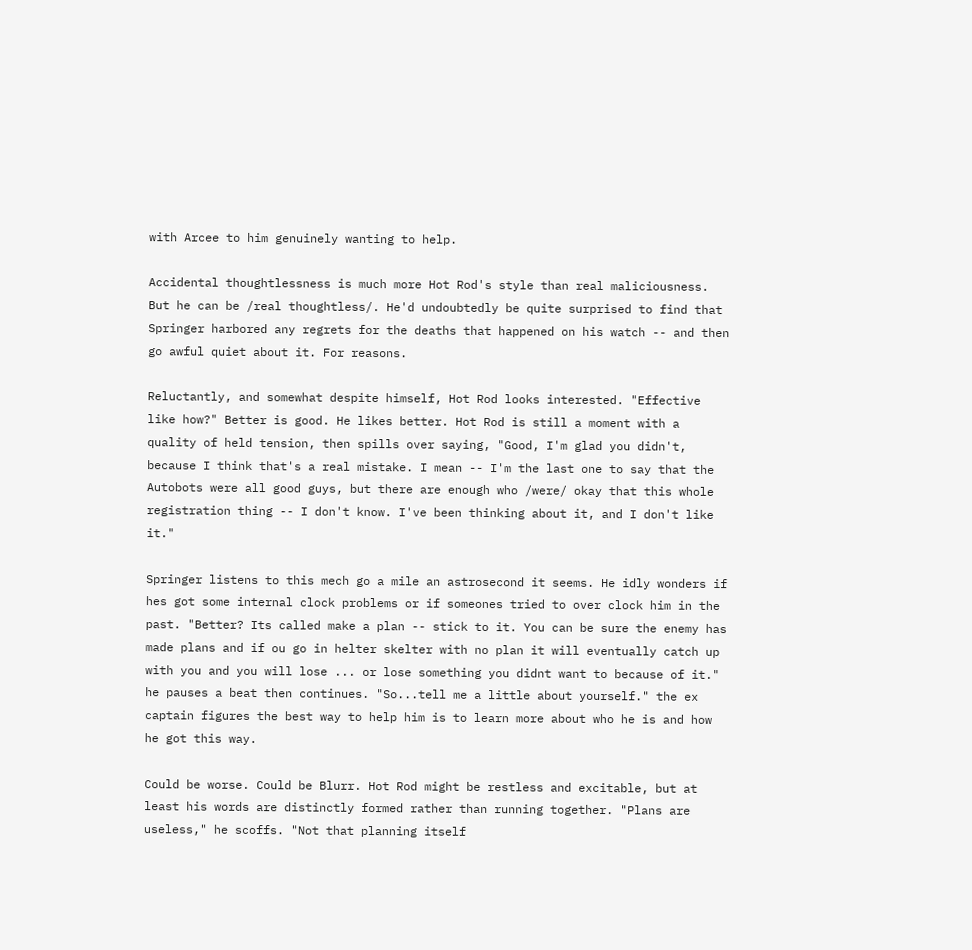with Arcee to him genuinely wanting to help.

Accidental thoughtlessness is much more Hot Rod's style than real maliciousness. But he can be /real thoughtless/. He'd undoubtedly be quite surprised to find that Springer harbored any regrets for the deaths that happened on his watch -- and then go awful quiet about it. For reasons.

Reluctantly, and somewhat despite himself, Hot Rod looks interested. "Effective like how?" Better is good. He likes better. Hot Rod is still a moment with a quality of held tension, then spills over saying, "Good, I'm glad you didn't, because I think that's a real mistake. I mean -- I'm the last one to say that the Autobots were all good guys, but there are enough who /were/ okay that this whole registration thing -- I don't know. I've been thinking about it, and I don't like it."

Springer listens to this mech go a mile an astrosecond it seems. He idly wonders if hes got some internal clock problems or if someones tried to over clock him in the past. "Better? Its called make a plan -- stick to it. You can be sure the enemy has made plans and if ou go in helter skelter with no plan it will eventually catch up with you and you will lose ... or lose something you didnt want to because of it." he pauses a beat then continues. "So...tell me a little about yourself." the ex captain figures the best way to help him is to learn more about who he is and how he got this way.

Could be worse. Could be Blurr. Hot Rod might be restless and excitable, but at least his words are distinctly formed rather than running together. "Plans are useless," he scoffs. "Not that planning itself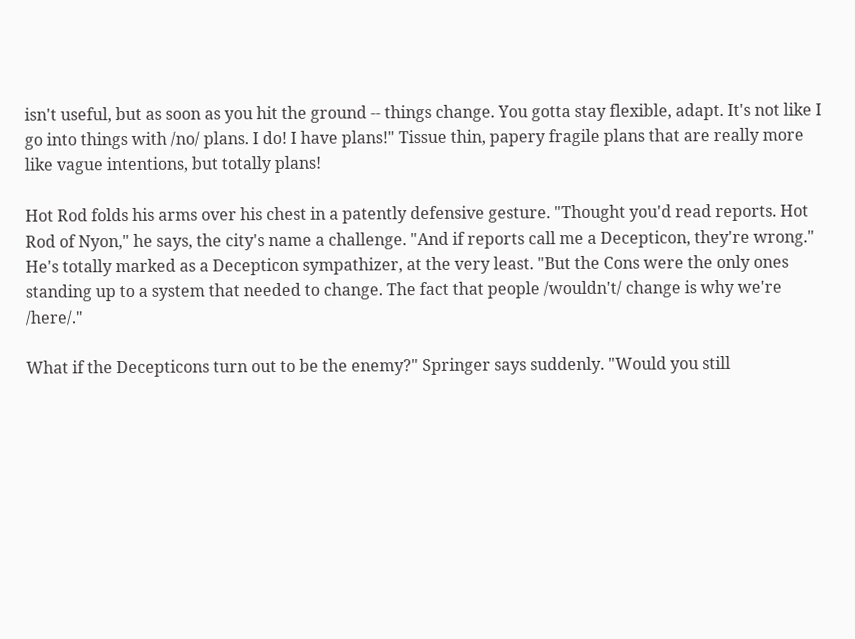isn't useful, but as soon as you hit the ground -- things change. You gotta stay flexible, adapt. It's not like I go into things with /no/ plans. I do! I have plans!" Tissue thin, papery fragile plans that are really more like vague intentions, but totally plans!

Hot Rod folds his arms over his chest in a patently defensive gesture. "Thought you'd read reports. Hot Rod of Nyon," he says, the city's name a challenge. "And if reports call me a Decepticon, they're wrong." He's totally marked as a Decepticon sympathizer, at the very least. "But the Cons were the only ones standing up to a system that needed to change. The fact that people /wouldn't/ change is why we're /here/."

What if the Decepticons turn out to be the enemy?" Springer says suddenly. "Would you still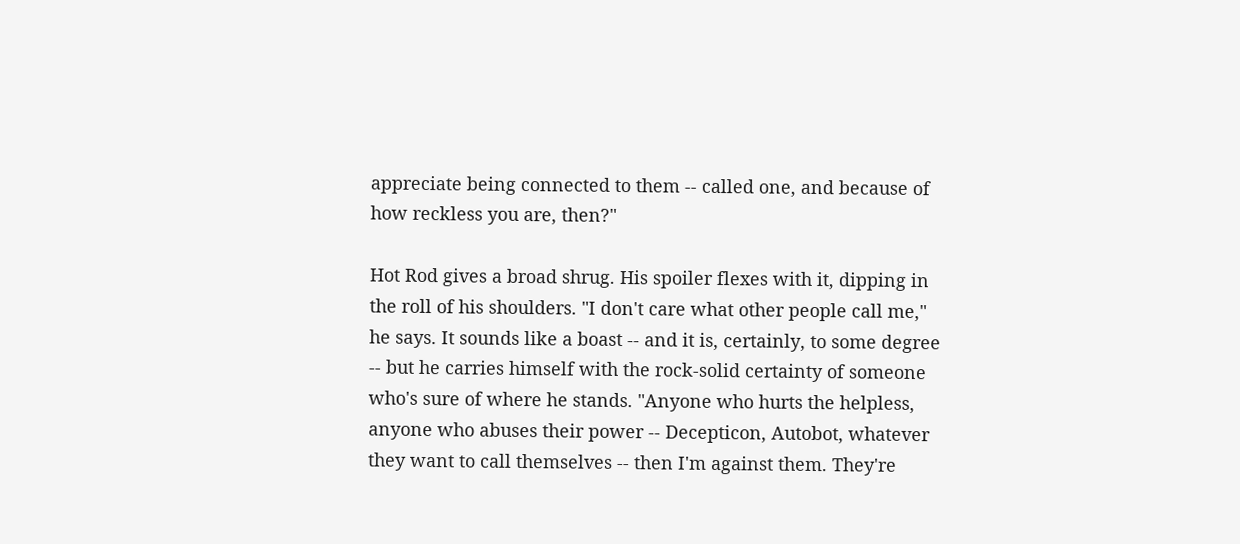appreciate being connected to them -- called one, and because of how reckless you are, then?"

Hot Rod gives a broad shrug. His spoiler flexes with it, dipping in the roll of his shoulders. "I don't care what other people call me," he says. It sounds like a boast -- and it is, certainly, to some degree -- but he carries himself with the rock-solid certainty of someone who's sure of where he stands. "Anyone who hurts the helpless, anyone who abuses their power -- Decepticon, Autobot, whatever they want to call themselves -- then I'm against them. They're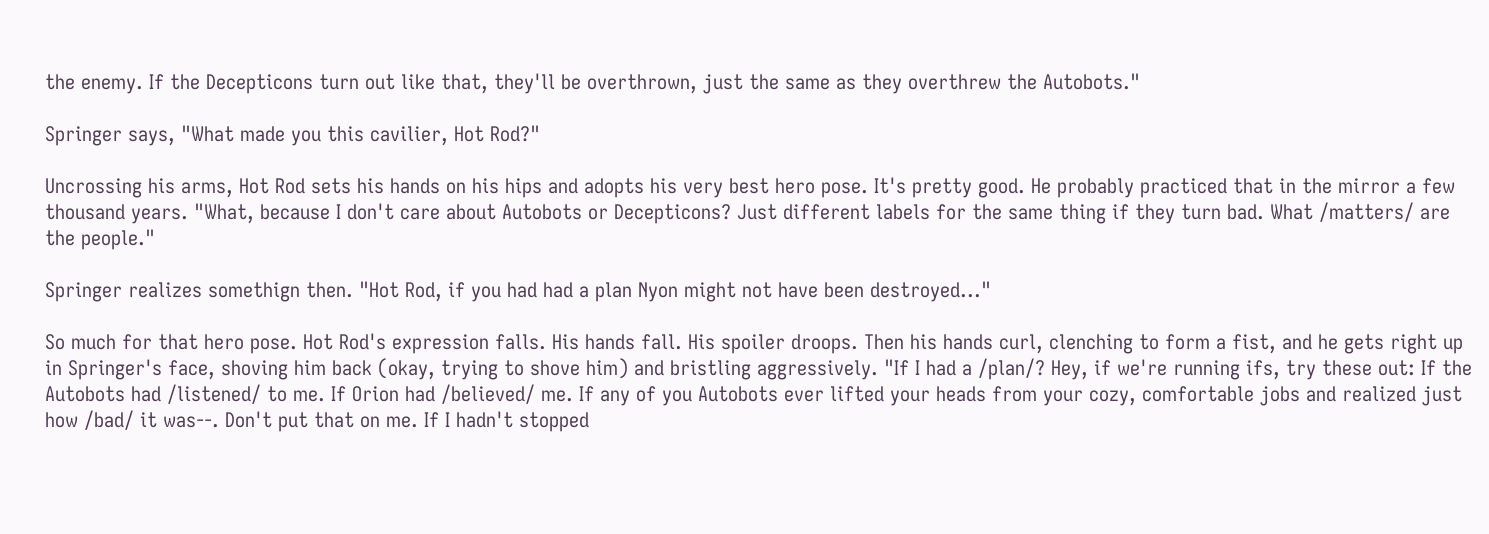the enemy. If the Decepticons turn out like that, they'll be overthrown, just the same as they overthrew the Autobots."

Springer says, "What made you this cavilier, Hot Rod?"

Uncrossing his arms, Hot Rod sets his hands on his hips and adopts his very best hero pose. It's pretty good. He probably practiced that in the mirror a few thousand years. "What, because I don't care about Autobots or Decepticons? Just different labels for the same thing if they turn bad. What /matters/ are the people."

Springer realizes somethign then. "Hot Rod, if you had had a plan Nyon might not have been destroyed..."

So much for that hero pose. Hot Rod's expression falls. His hands fall. His spoiler droops. Then his hands curl, clenching to form a fist, and he gets right up in Springer's face, shoving him back (okay, trying to shove him) and bristling aggressively. "If I had a /plan/? Hey, if we're running ifs, try these out: If the Autobots had /listened/ to me. If Orion had /believed/ me. If any of you Autobots ever lifted your heads from your cozy, comfortable jobs and realized just how /bad/ it was--. Don't put that on me. If I hadn't stopped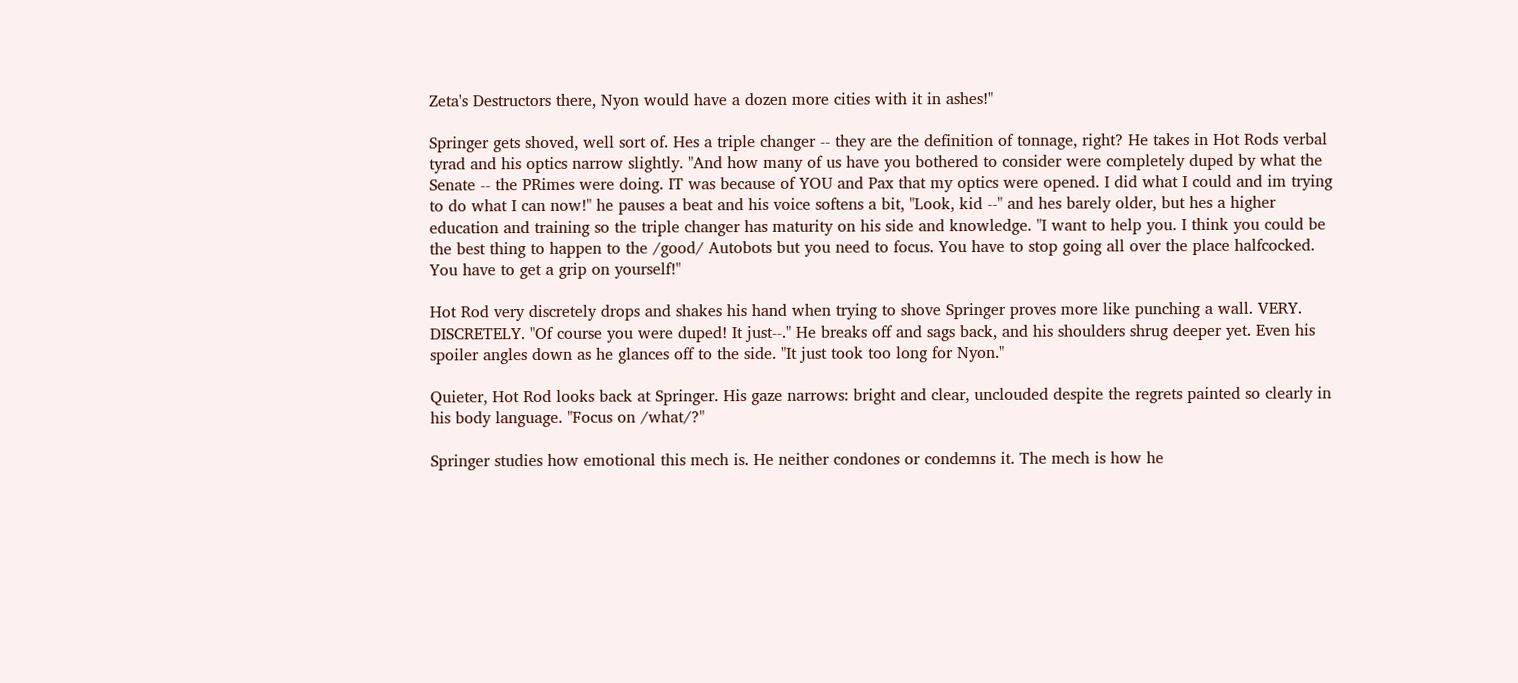Zeta's Destructors there, Nyon would have a dozen more cities with it in ashes!"

Springer gets shoved, well sort of. Hes a triple changer -- they are the definition of tonnage, right? He takes in Hot Rods verbal tyrad and his optics narrow slightly. "And how many of us have you bothered to consider were completely duped by what the Senate -- the PRimes were doing. IT was because of YOU and Pax that my optics were opened. I did what I could and im trying to do what I can now!" he pauses a beat and his voice softens a bit, "Look, kid --" and hes barely older, but hes a higher education and training so the triple changer has maturity on his side and knowledge. "I want to help you. I think you could be the best thing to happen to the /good/ Autobots but you need to focus. You have to stop going all over the place halfcocked. You have to get a grip on yourself!"

Hot Rod very discretely drops and shakes his hand when trying to shove Springer proves more like punching a wall. VERY. DISCRETELY. "Of course you were duped! It just--." He breaks off and sags back, and his shoulders shrug deeper yet. Even his spoiler angles down as he glances off to the side. "It just took too long for Nyon."

Quieter, Hot Rod looks back at Springer. His gaze narrows: bright and clear, unclouded despite the regrets painted so clearly in his body language. "Focus on /what/?"

Springer studies how emotional this mech is. He neither condones or condemns it. The mech is how he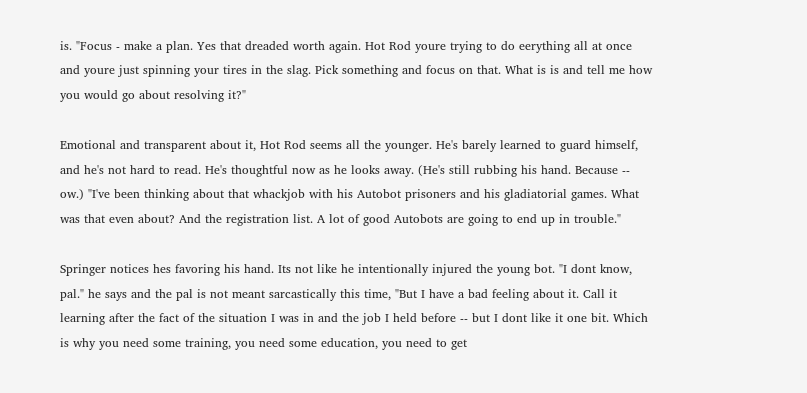is. "Focus - make a plan. Yes that dreaded worth again. Hot Rod youre trying to do eerything all at once and youre just spinning your tires in the slag. Pick something and focus on that. What is is and tell me how you would go about resolving it?"

Emotional and transparent about it, Hot Rod seems all the younger. He's barely learned to guard himself, and he's not hard to read. He's thoughtful now as he looks away. (He's still rubbing his hand. Because -- ow.) "I've been thinking about that whackjob with his Autobot prisoners and his gladiatorial games. What was that even about? And the registration list. A lot of good Autobots are going to end up in trouble."

Springer notices hes favoring his hand. Its not like he intentionally injured the young bot. "I dont know, pal." he says and the pal is not meant sarcastically this time, "But I have a bad feeling about it. Call it learning after the fact of the situation I was in and the job I held before -- but I dont like it one bit. Which is why you need some training, you need some education, you need to get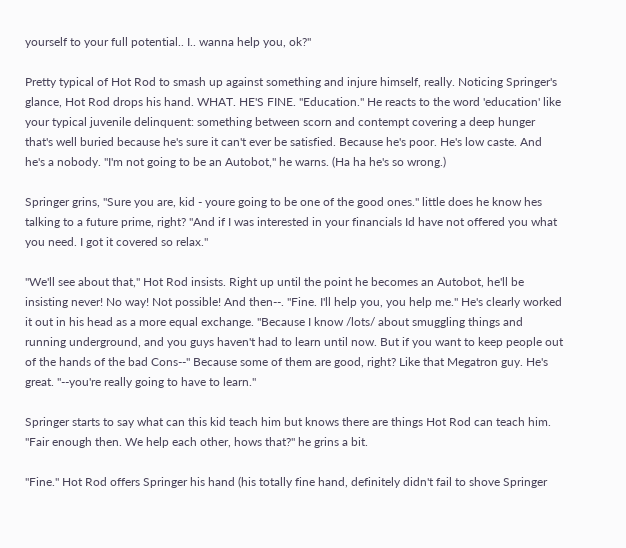yourself to your full potential.. I.. wanna help you, ok?"

Pretty typical of Hot Rod to smash up against something and injure himself, really. Noticing Springer's glance, Hot Rod drops his hand. WHAT. HE'S FINE. "Education." He reacts to the word 'education' like your typical juvenile delinquent: something between scorn and contempt covering a deep hunger that's well buried because he's sure it can't ever be satisfied. Because he's poor. He's low caste. And he's a nobody. "I'm not going to be an Autobot," he warns. (Ha ha he's so wrong.)

Springer grins, "Sure you are, kid - youre going to be one of the good ones." little does he know hes talking to a future prime, right? "And if I was interested in your financials Id have not offered you what you need. I got it covered so relax."

"We'll see about that," Hot Rod insists. Right up until the point he becomes an Autobot, he'll be insisting never! No way! Not possible! And then--. "Fine. I'll help you, you help me." He's clearly worked it out in his head as a more equal exchange. "Because I know /lots/ about smuggling things and running underground, and you guys haven't had to learn until now. But if you want to keep people out of the hands of the bad Cons--" Because some of them are good, right? Like that Megatron guy. He's great. "--you're really going to have to learn."

Springer starts to say what can this kid teach him but knows there are things Hot Rod can teach him. "Fair enough then. We help each other, hows that?" he grins a bit.

"Fine." Hot Rod offers Springer his hand (his totally fine hand, definitely didn't fail to shove Springer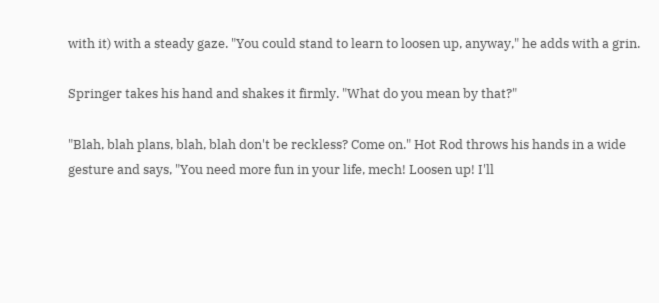with it) with a steady gaze. "You could stand to learn to loosen up, anyway," he adds with a grin.

Springer takes his hand and shakes it firmly. "What do you mean by that?"

"Blah, blah plans, blah, blah don't be reckless? Come on." Hot Rod throws his hands in a wide gesture and says, "You need more fun in your life, mech! Loosen up! I'll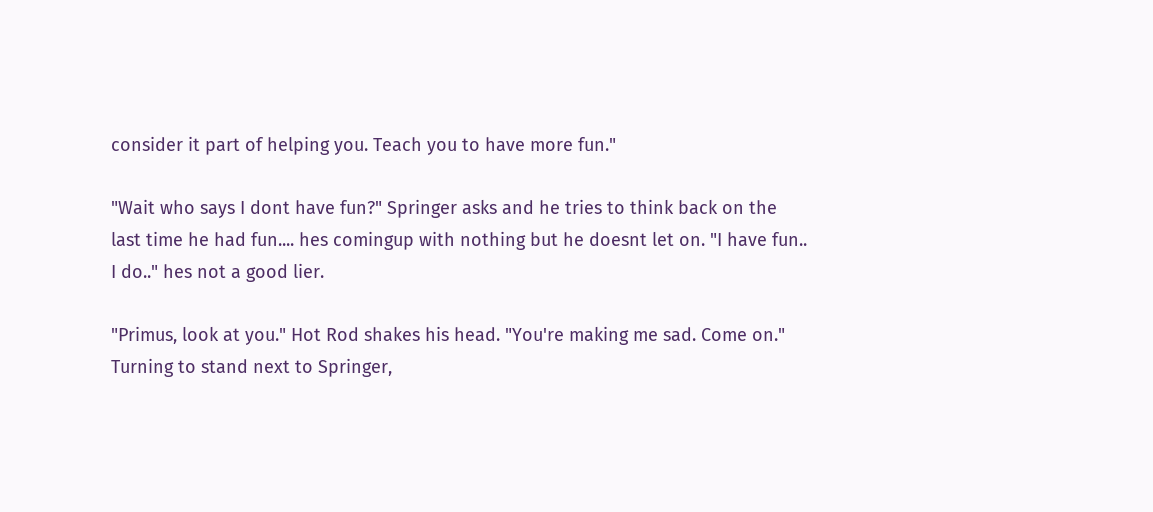consider it part of helping you. Teach you to have more fun."

"Wait who says I dont have fun?" Springer asks and he tries to think back on the last time he had fun.... hes comingup with nothing but he doesnt let on. "I have fun.. I do.." hes not a good lier.

"Primus, look at you." Hot Rod shakes his head. "You're making me sad. Come on." Turning to stand next to Springer,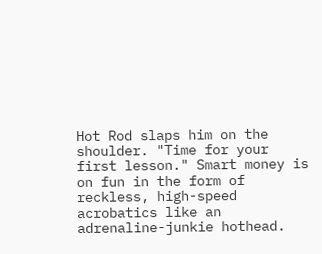Hot Rod slaps him on the shoulder. "Time for your first lesson." Smart money is on fun in the form of reckless, high-speed acrobatics like an adrenaline-junkie hothead.